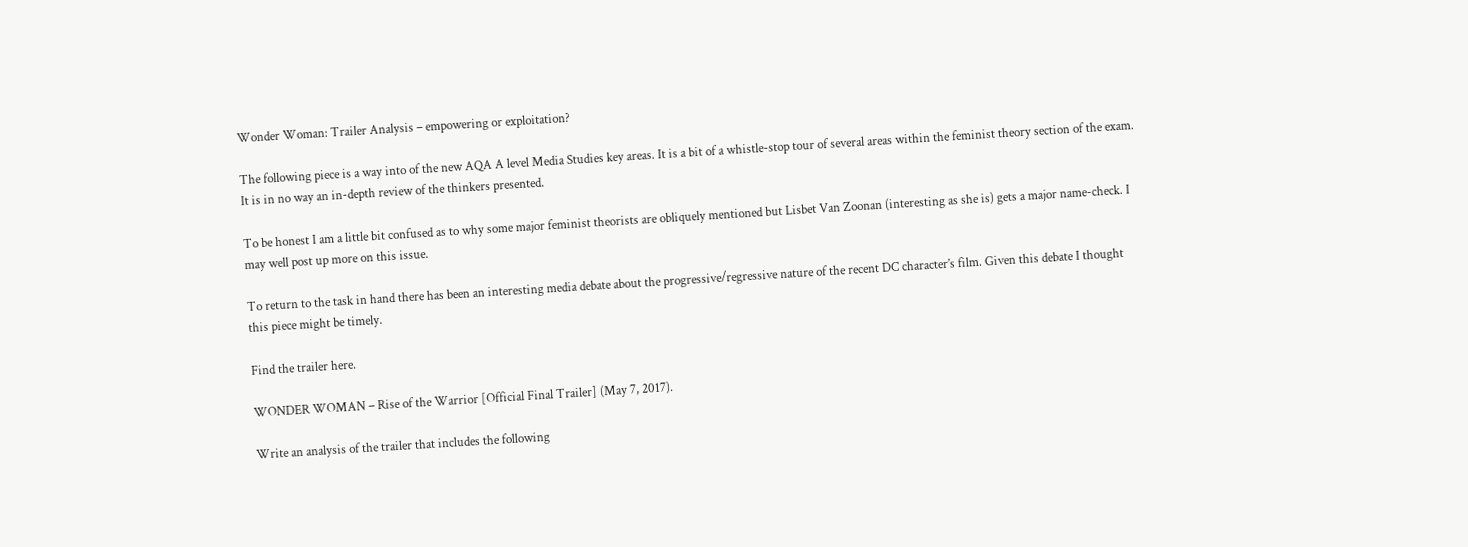Wonder Woman: Trailer Analysis – empowering or exploitation?

The following piece is a way into of the new AQA A level Media Studies key areas. It is a bit of a whistle-stop tour of several areas within the feminist theory section of the exam. It is in no way an in-depth review of the thinkers presented.

To be honest I am a little bit confused as to why some major feminist theorists are obliquely mentioned but Lisbet Van Zoonan (interesting as she is) gets a major name-check. I may well post up more on this issue.

To return to the task in hand there has been an interesting media debate about the progressive/regressive nature of the recent DC character’s film. Given this debate I thought this piece might be timely.

Find the trailer here.

WONDER WOMAN – Rise of the Warrior [Official Final Trailer] (May 7, 2017).

Write an analysis of the trailer that includes the following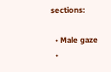sections:

  • Male gaze
  •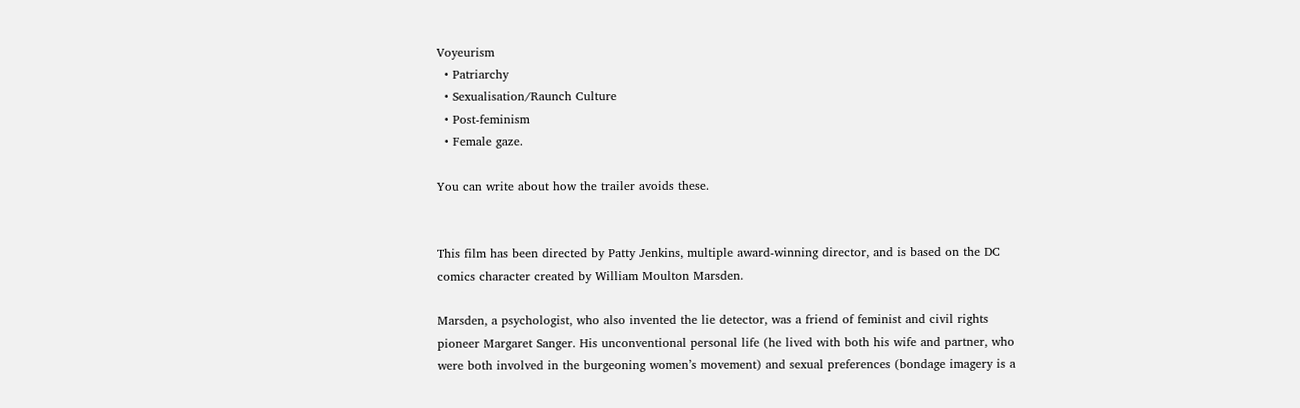Voyeurism
  • Patriarchy
  • Sexualisation/Raunch Culture
  • Post-feminism
  • Female gaze.

You can write about how the trailer avoids these.


This film has been directed by Patty Jenkins, multiple award-winning director, and is based on the DC comics character created by William Moulton Marsden.

Marsden, a psychologist, who also invented the lie detector, was a friend of feminist and civil rights pioneer Margaret Sanger. His unconventional personal life (he lived with both his wife and partner, who were both involved in the burgeoning women’s movement) and sexual preferences (bondage imagery is a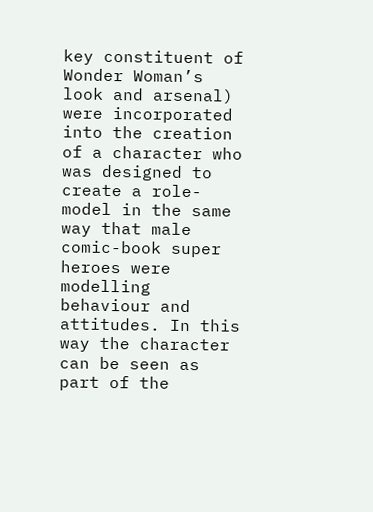key constituent of Wonder Woman’s look and arsenal) were incorporated into the creation of a character who was designed to create a role-model in the same way that male comic-book super heroes were modelling behaviour and attitudes. In this way the character can be seen as part of the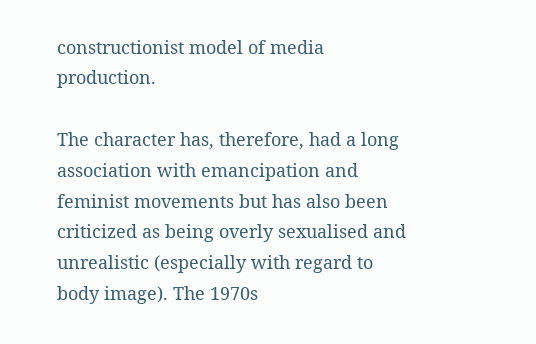constructionist model of media production.

The character has, therefore, had a long association with emancipation and feminist movements but has also been criticized as being overly sexualised and unrealistic (especially with regard to body image). The 1970s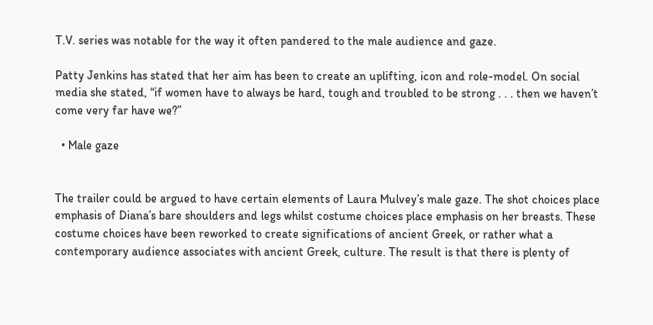T.V. series was notable for the way it often pandered to the male audience and gaze.

Patty Jenkins has stated that her aim has been to create an uplifting, icon and role-model. On social media she stated, “if women have to always be hard, tough and troubled to be strong . . . then we haven’t come very far have we?”

  • Male gaze


The trailer could be argued to have certain elements of Laura Mulvey’s male gaze. The shot choices place emphasis of Diana’s bare shoulders and legs whilst costume choices place emphasis on her breasts. These costume choices have been reworked to create significations of ancient Greek, or rather what a contemporary audience associates with ancient Greek, culture. The result is that there is plenty of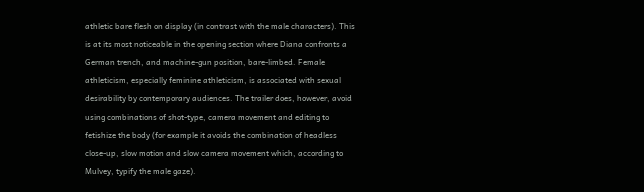athletic bare flesh on display (in contrast with the male characters). This is at its most noticeable in the opening section where Diana confronts a German trench, and machine-gun position, bare-limbed. Female athleticism, especially feminine athleticism, is associated with sexual desirability by contemporary audiences. The trailer does, however, avoid using combinations of shot-type, camera movement and editing to fetishize the body (for example it avoids the combination of headless close-up, slow motion and slow camera movement which, according to Mulvey, typify the male gaze).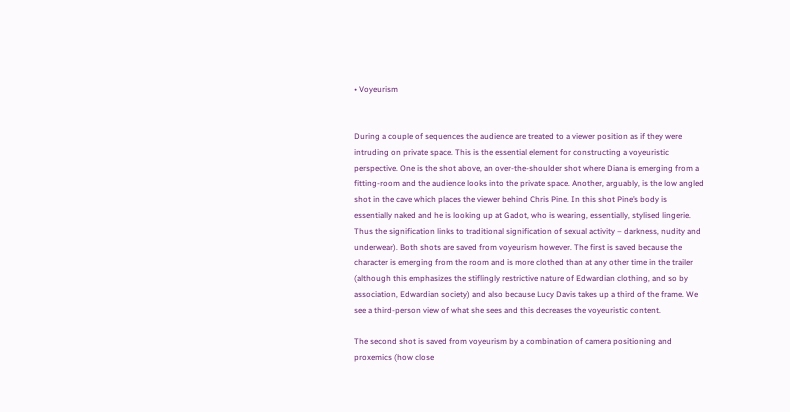• Voyeurism


During a couple of sequences the audience are treated to a viewer position as if they were intruding on private space. This is the essential element for constructing a voyeuristic perspective. One is the shot above, an over-the-shoulder shot where Diana is emerging from a fitting-room and the audience looks into the private space. Another, arguably, is the low angled shot in the cave which places the viewer behind Chris Pine. In this shot Pine’s body is essentially naked and he is looking up at Gadot, who is wearing, essentially, stylised lingerie. Thus the signification links to traditional signification of sexual activity – darkness, nudity and underwear). Both shots are saved from voyeurism however. The first is saved because the character is emerging from the room and is more clothed than at any other time in the trailer (although this emphasizes the stiflingly restrictive nature of Edwardian clothing, and so by association, Edwardian society) and also because Lucy Davis takes up a third of the frame. We see a third-person view of what she sees and this decreases the voyeuristic content.

The second shot is saved from voyeurism by a combination of camera positioning and proxemics (how close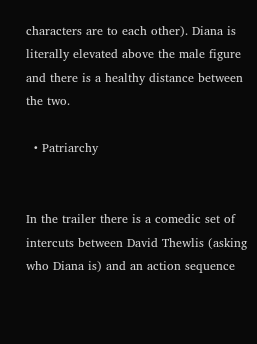characters are to each other). Diana is literally elevated above the male figure and there is a healthy distance between the two.

  • Patriarchy


In the trailer there is a comedic set of intercuts between David Thewlis (asking who Diana is) and an action sequence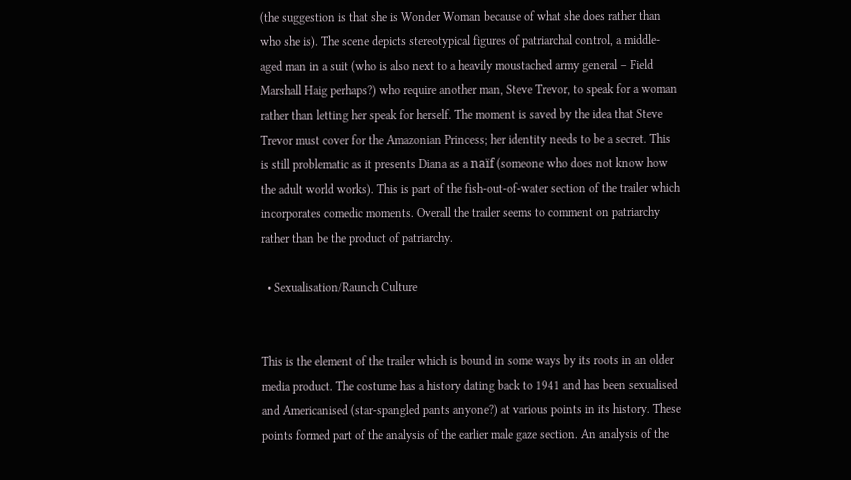(the suggestion is that she is Wonder Woman because of what she does rather than who she is). The scene depicts stereotypical figures of patriarchal control, a middle-aged man in a suit (who is also next to a heavily moustached army general – Field Marshall Haig perhaps?) who require another man, Steve Trevor, to speak for a woman rather than letting her speak for herself. The moment is saved by the idea that Steve Trevor must cover for the Amazonian Princess; her identity needs to be a secret. This is still problematic as it presents Diana as a naïf (someone who does not know how the adult world works). This is part of the fish-out-of-water section of the trailer which incorporates comedic moments. Overall the trailer seems to comment on patriarchy rather than be the product of patriarchy.

  • Sexualisation/Raunch Culture


This is the element of the trailer which is bound in some ways by its roots in an older media product. The costume has a history dating back to 1941 and has been sexualised and Americanised (star-spangled pants anyone?) at various points in its history. These points formed part of the analysis of the earlier male gaze section. An analysis of the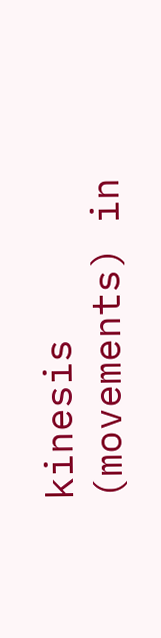kinesis (movements) in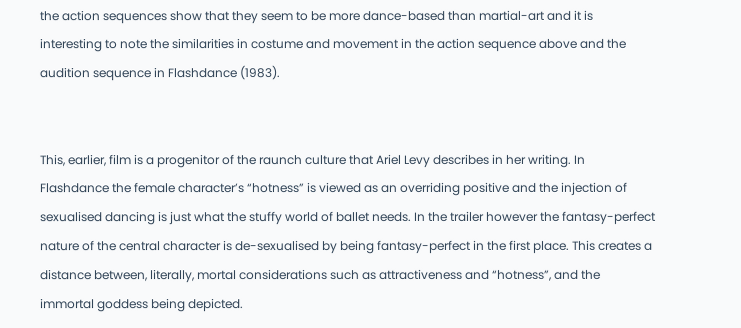the action sequences show that they seem to be more dance-based than martial-art and it is interesting to note the similarities in costume and movement in the action sequence above and the audition sequence in Flashdance (1983).


This, earlier, film is a progenitor of the raunch culture that Ariel Levy describes in her writing. In Flashdance the female character’s “hotness” is viewed as an overriding positive and the injection of sexualised dancing is just what the stuffy world of ballet needs. In the trailer however the fantasy-perfect nature of the central character is de-sexualised by being fantasy-perfect in the first place. This creates a distance between, literally, mortal considerations such as attractiveness and “hotness”, and the immortal goddess being depicted.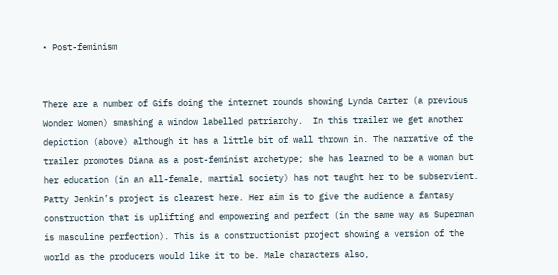• Post-feminism


There are a number of Gifs doing the internet rounds showing Lynda Carter (a previous Wonder Women) smashing a window labelled patriarchy.  In this trailer we get another depiction (above) although it has a little bit of wall thrown in. The narrative of the trailer promotes Diana as a post-feminist archetype; she has learned to be a woman but her education (in an all-female, martial society) has not taught her to be subservient. Patty Jenkin’s project is clearest here. Her aim is to give the audience a fantasy construction that is uplifting and empowering and perfect (in the same way as Superman is masculine perfection). This is a constructionist project showing a version of the world as the producers would like it to be. Male characters also,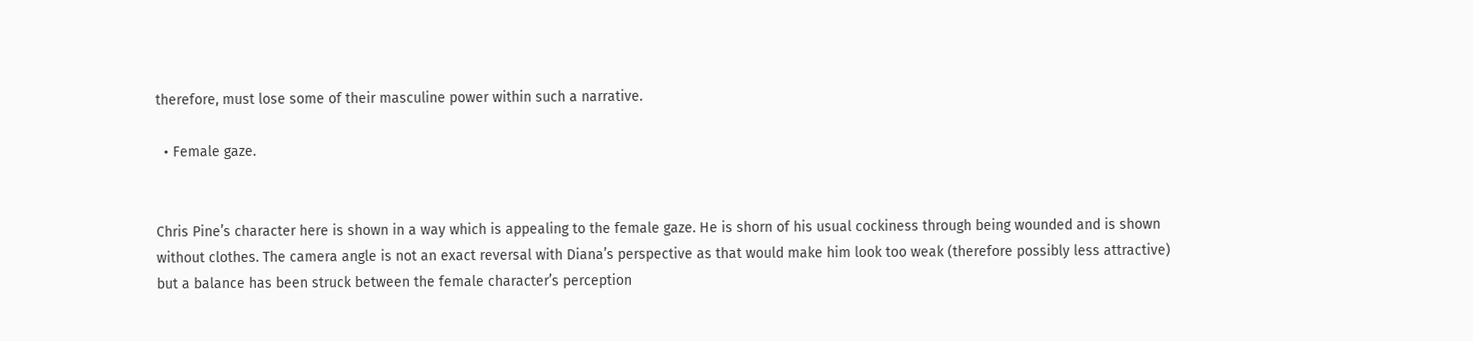therefore, must lose some of their masculine power within such a narrative.

  • Female gaze.


Chris Pine’s character here is shown in a way which is appealing to the female gaze. He is shorn of his usual cockiness through being wounded and is shown without clothes. The camera angle is not an exact reversal with Diana’s perspective as that would make him look too weak (therefore possibly less attractive) but a balance has been struck between the female character’s perception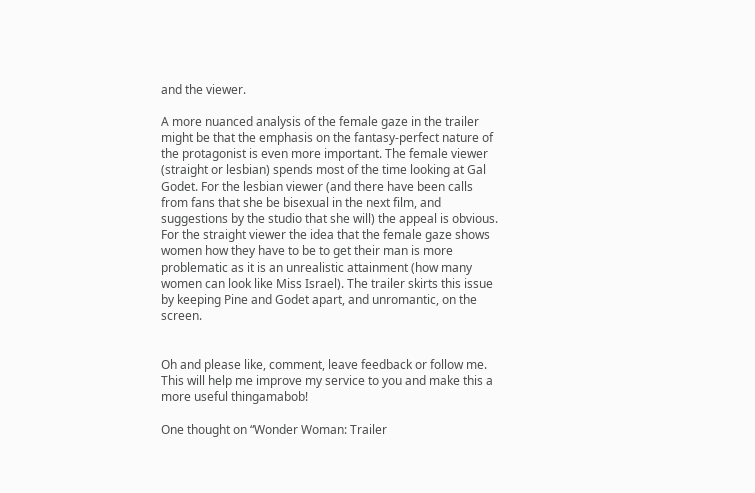and the viewer.

A more nuanced analysis of the female gaze in the trailer might be that the emphasis on the fantasy-perfect nature of the protagonist is even more important. The female viewer (straight or lesbian) spends most of the time looking at Gal Godet. For the lesbian viewer (and there have been calls from fans that she be bisexual in the next film, and suggestions by the studio that she will) the appeal is obvious. For the straight viewer the idea that the female gaze shows women how they have to be to get their man is more problematic as it is an unrealistic attainment (how many women can look like Miss Israel). The trailer skirts this issue by keeping Pine and Godet apart, and unromantic, on the screen.


Oh and please like, comment, leave feedback or follow me. This will help me improve my service to you and make this a more useful thingamabob!

One thought on “Wonder Woman: Trailer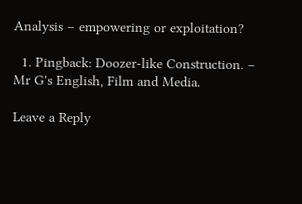Analysis – empowering or exploitation?

  1. Pingback: Doozer-like Construction. – Mr G's English, Film and Media.

Leave a Reply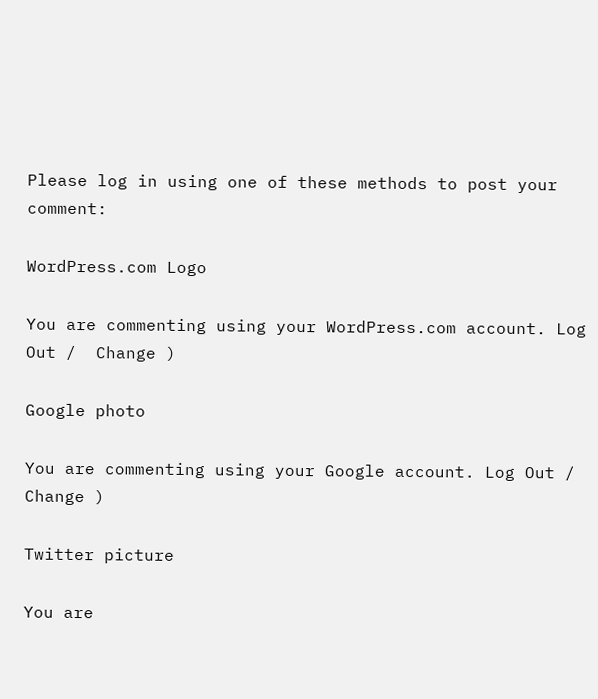Please log in using one of these methods to post your comment:

WordPress.com Logo

You are commenting using your WordPress.com account. Log Out /  Change )

Google photo

You are commenting using your Google account. Log Out /  Change )

Twitter picture

You are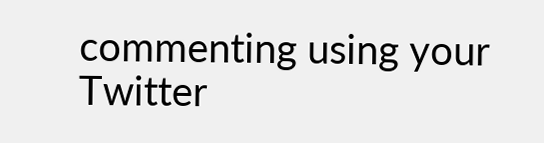commenting using your Twitter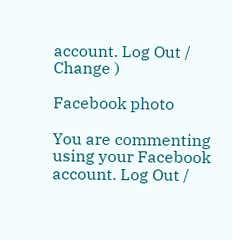account. Log Out /  Change )

Facebook photo

You are commenting using your Facebook account. Log Out /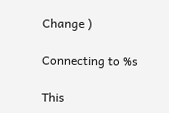Change )

Connecting to %s

This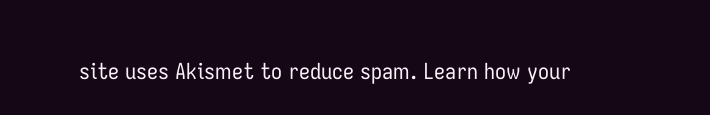site uses Akismet to reduce spam. Learn how your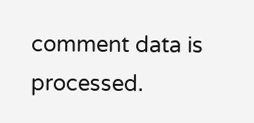comment data is processed.